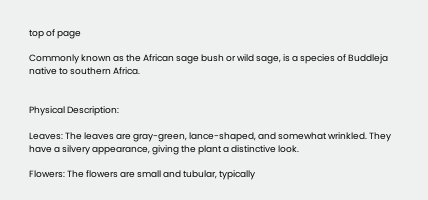top of page

Commonly known as the African sage bush or wild sage, is a species of Buddleja native to southern Africa.


Physical Description:

Leaves: The leaves are gray-green, lance-shaped, and somewhat wrinkled. They have a silvery appearance, giving the plant a distinctive look.

Flowers: The flowers are small and tubular, typically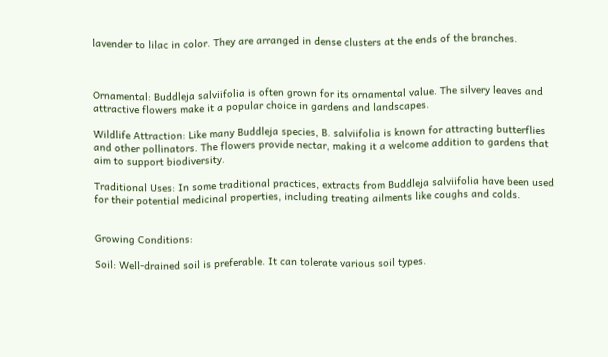lavender to lilac in color. They are arranged in dense clusters at the ends of the branches.



Ornamental: Buddleja salviifolia is often grown for its ornamental value. The silvery leaves and attractive flowers make it a popular choice in gardens and landscapes.

Wildlife Attraction: Like many Buddleja species, B. salviifolia is known for attracting butterflies and other pollinators. The flowers provide nectar, making it a welcome addition to gardens that aim to support biodiversity.

Traditional Uses: In some traditional practices, extracts from Buddleja salviifolia have been used for their potential medicinal properties, including treating ailments like coughs and colds.


Growing Conditions:

Soil: Well-drained soil is preferable. It can tolerate various soil types.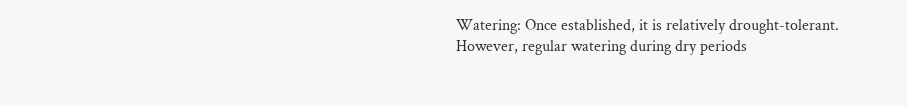Watering: Once established, it is relatively drought-tolerant. However, regular watering during dry periods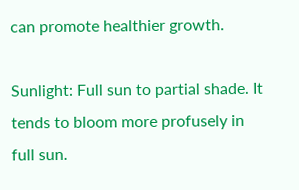can promote healthier growth.

Sunlight: Full sun to partial shade. It tends to bloom more profusely in full sun.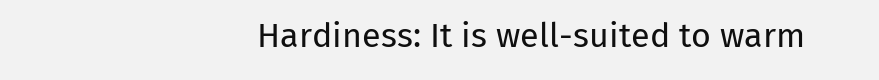Hardiness: It is well-suited to warm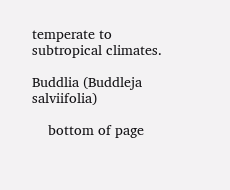temperate to subtropical climates.

Buddlia (Buddleja salviifolia)

    bottom of page